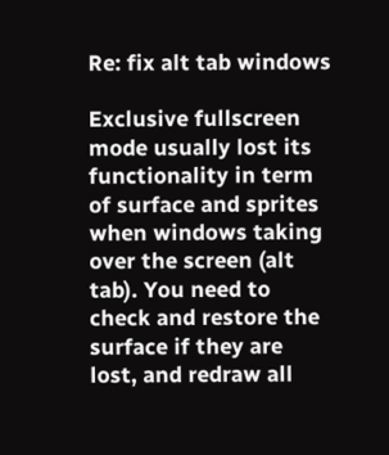Re: fix alt tab windows

Exclusive fullscreen mode usually lost its functionality in term of surface and sprites when windows taking over the screen (alt tab). You need to check and restore the surface if they are lost, and redraw all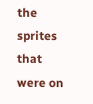the sprites that were on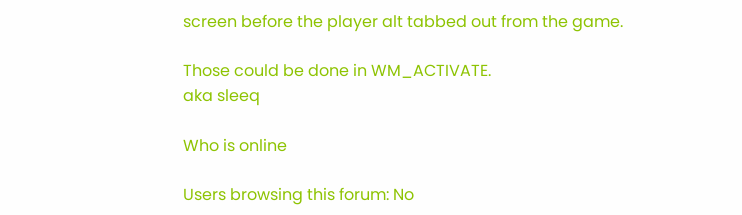screen before the player alt tabbed out from the game.

Those could be done in WM_ACTIVATE.
aka sleeq

Who is online

Users browsing this forum: No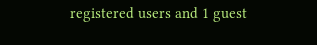registered users and 1 guest